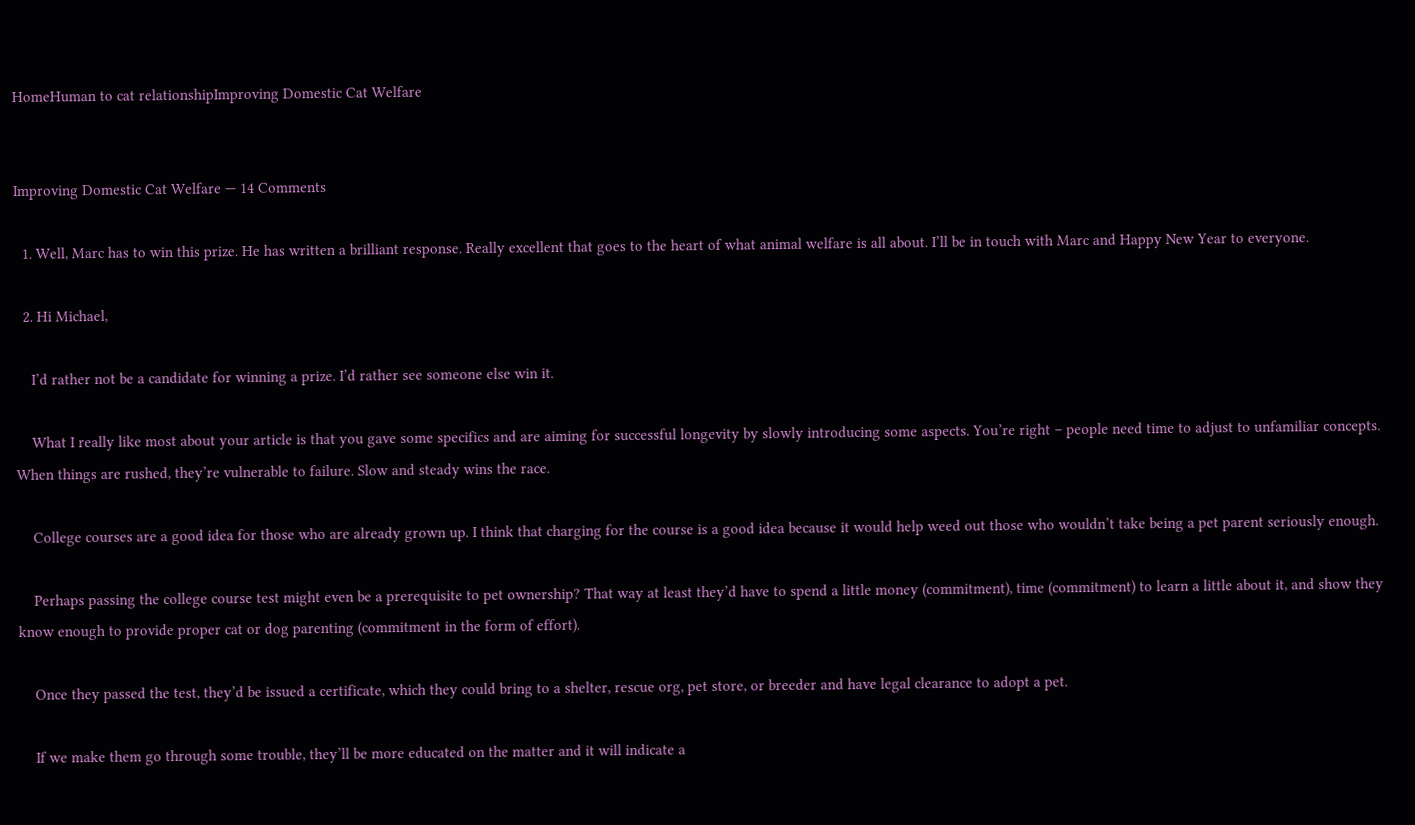HomeHuman to cat relationshipImproving Domestic Cat Welfare


Improving Domestic Cat Welfare — 14 Comments

  1. Well, Marc has to win this prize. He has written a brilliant response. Really excellent that goes to the heart of what animal welfare is all about. I’ll be in touch with Marc and Happy New Year to everyone.

  2. Hi Michael,

    I’d rather not be a candidate for winning a prize. I’d rather see someone else win it.

    What I really like most about your article is that you gave some specifics and are aiming for successful longevity by slowly introducing some aspects. You’re right – people need time to adjust to unfamiliar concepts. When things are rushed, they’re vulnerable to failure. Slow and steady wins the race.

    College courses are a good idea for those who are already grown up. I think that charging for the course is a good idea because it would help weed out those who wouldn’t take being a pet parent seriously enough.

    Perhaps passing the college course test might even be a prerequisite to pet ownership? That way at least they’d have to spend a little money (commitment), time (commitment) to learn a little about it, and show they know enough to provide proper cat or dog parenting (commitment in the form of effort).

    Once they passed the test, they’d be issued a certificate, which they could bring to a shelter, rescue org, pet store, or breeder and have legal clearance to adopt a pet.

    If we make them go through some trouble, they’ll be more educated on the matter and it will indicate a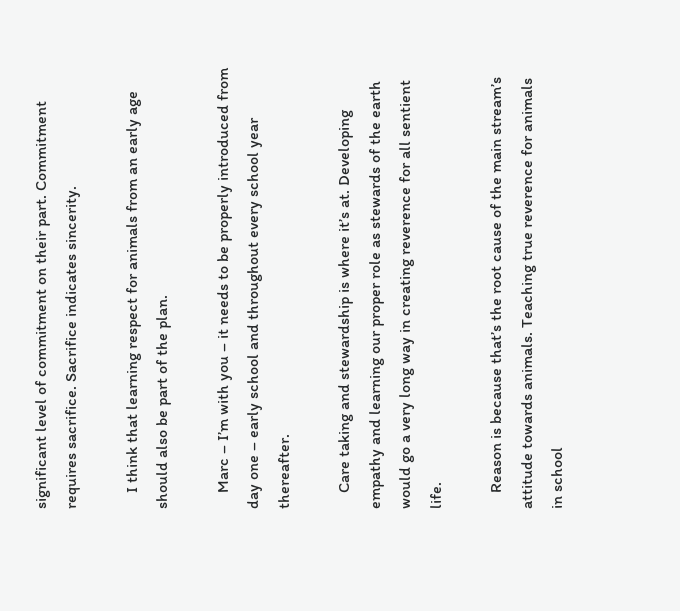significant level of commitment on their part. Commitment requires sacrifice. Sacrifice indicates sincerity.

    I think that learning respect for animals from an early age should also be part of the plan.

    Marc – I’m with you – it needs to be properly introduced from day one – early school and throughout every school year thereafter.

    Care taking and stewardship is where it’s at. Developing empathy and learning our proper role as stewards of the earth would go a very long way in creating reverence for all sentient life.

    Reason is because that’s the root cause of the main stream’s attitude towards animals. Teaching true reverence for animals in school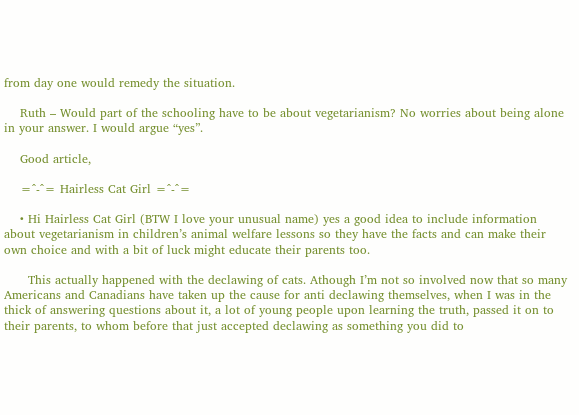from day one would remedy the situation.

    Ruth – Would part of the schooling have to be about vegetarianism? No worries about being alone in your answer. I would argue “yes”.

    Good article,

    =^-^= Hairless Cat Girl =^-^=

    • Hi Hairless Cat Girl (BTW I love your unusual name) yes a good idea to include information about vegetarianism in children’s animal welfare lessons so they have the facts and can make their own choice and with a bit of luck might educate their parents too.

      This actually happened with the declawing of cats. Athough I’m not so involved now that so many Americans and Canadians have taken up the cause for anti declawing themselves, when I was in the thick of answering questions about it, a lot of young people upon learning the truth, passed it on to their parents, to whom before that just accepted declawing as something you did to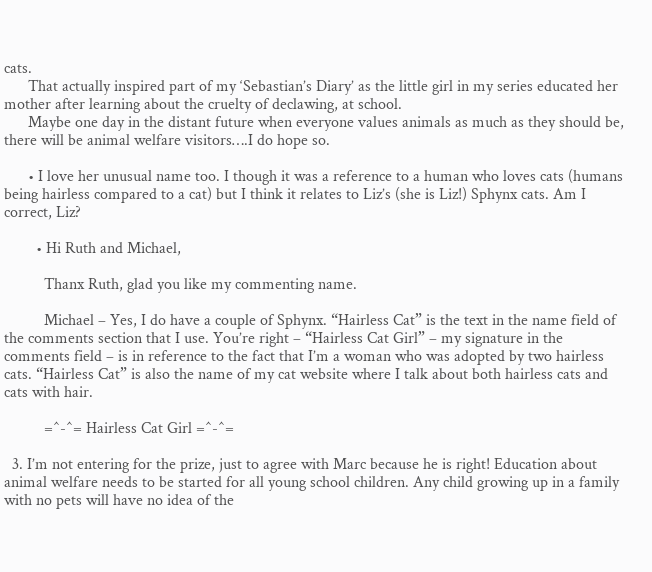cats.
      That actually inspired part of my ‘Sebastian’s Diary’ as the little girl in my series educated her mother after learning about the cruelty of declawing, at school.
      Maybe one day in the distant future when everyone values animals as much as they should be, there will be animal welfare visitors….I do hope so.

      • I love her unusual name too. I though it was a reference to a human who loves cats (humans being hairless compared to a cat) but I think it relates to Liz’s (she is Liz!) Sphynx cats. Am I correct, Liz?

        • Hi Ruth and Michael,

          Thanx Ruth, glad you like my commenting name.

          Michael – Yes, I do have a couple of Sphynx. “Hairless Cat” is the text in the name field of the comments section that I use. You’re right – “Hairless Cat Girl” – my signature in the comments field – is in reference to the fact that I’m a woman who was adopted by two hairless cats. “Hairless Cat” is also the name of my cat website where I talk about both hairless cats and cats with hair.

          =^-^= Hairless Cat Girl =^-^=

  3. I’m not entering for the prize, just to agree with Marc because he is right! Education about animal welfare needs to be started for all young school children. Any child growing up in a family with no pets will have no idea of the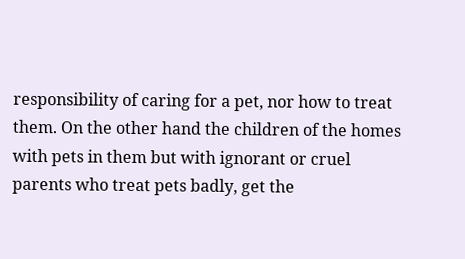responsibility of caring for a pet, nor how to treat them. On the other hand the children of the homes with pets in them but with ignorant or cruel parents who treat pets badly, get the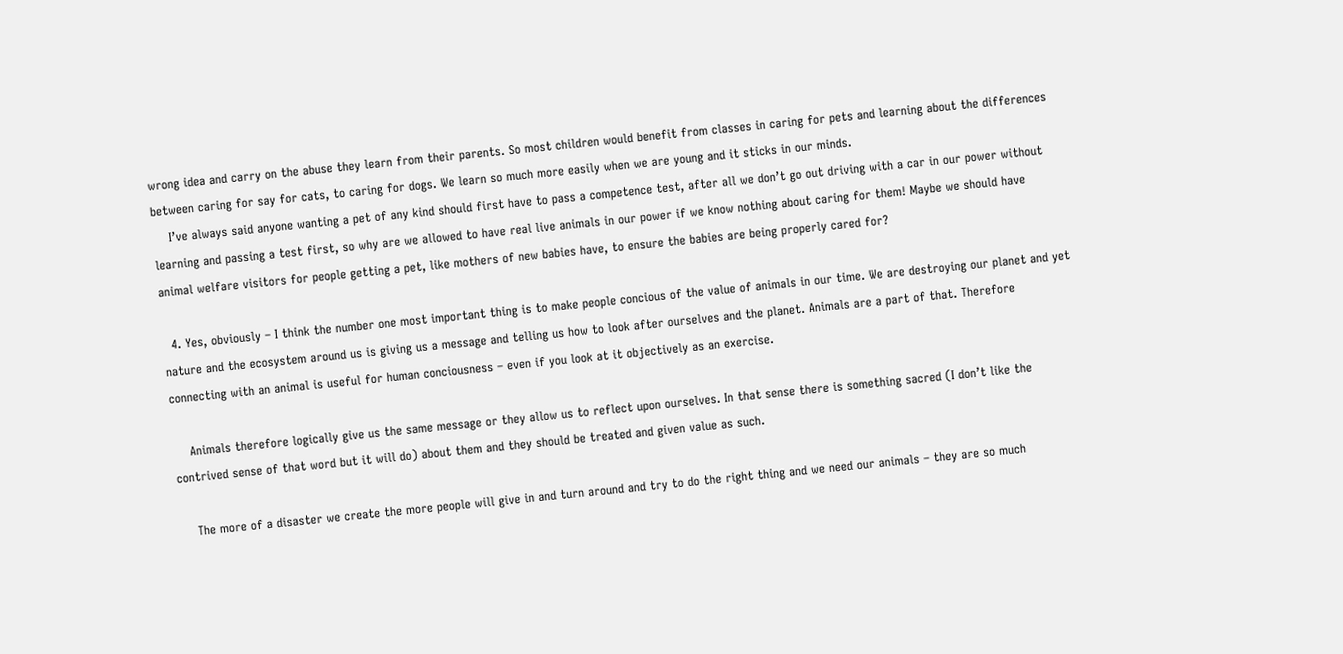wrong idea and carry on the abuse they learn from their parents. So most children would benefit from classes in caring for pets and learning about the differences between caring for say for cats, to caring for dogs. We learn so much more easily when we are young and it sticks in our minds.
    I’ve always said anyone wanting a pet of any kind should first have to pass a competence test, after all we don’t go out driving with a car in our power without learning and passing a test first, so why are we allowed to have real live animals in our power if we know nothing about caring for them! Maybe we should have animal welfare visitors for people getting a pet, like mothers of new babies have, to ensure the babies are being properly cared for?

  4. Yes, obviously – I think the number one most important thing is to make people concious of the value of animals in our time. We are destroying our planet and yet nature and the ecosystem around us is giving us a message and telling us how to look after ourselves and the planet. Animals are a part of that. Therefore connecting with an animal is useful for human conciousness – even if you look at it objectively as an exercise.

    Animals therefore logically give us the same message or they allow us to reflect upon ourselves. In that sense there is something sacred (I don’t like the contrived sense of that word but it will do) about them and they should be treated and given value as such.

    The more of a disaster we create the more people will give in and turn around and try to do the right thing and we need our animals – they are so much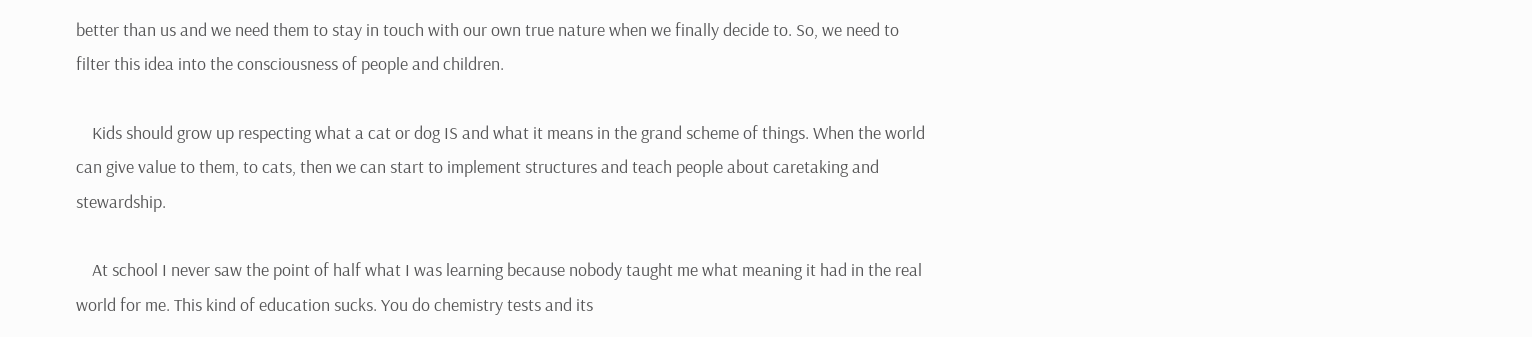better than us and we need them to stay in touch with our own true nature when we finally decide to. So, we need to filter this idea into the consciousness of people and children.

    Kids should grow up respecting what a cat or dog IS and what it means in the grand scheme of things. When the world can give value to them, to cats, then we can start to implement structures and teach people about caretaking and stewardship.

    At school I never saw the point of half what I was learning because nobody taught me what meaning it had in the real world for me. This kind of education sucks. You do chemistry tests and its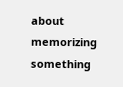about memorizing something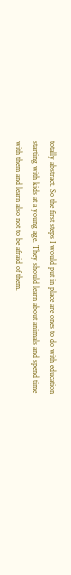totally abstract. So the first steps I would put in place are ones to do with education starting with kids at a young age. They should learn about animals and spend time with them and learn also not to be afraid of them.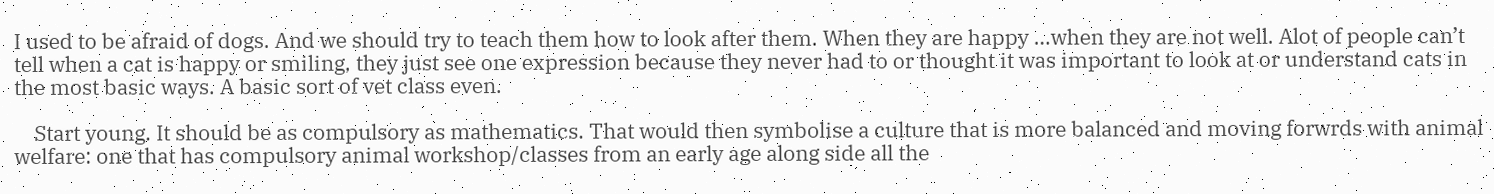I used to be afraid of dogs. And we should try to teach them how to look after them. When they are happy …when they are not well. Alot of people can’t tell when a cat is happy or smiling, they just see one expression because they never had to or thought it was important to look at or understand cats in the most basic ways. A basic sort of vet class even.

    Start young. It should be as compulsory as mathematics. That would then symbolise a culture that is more balanced and moving forwrds with animal welfare: one that has compulsory animal workshop/classes from an early age along side all the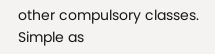other compulsory classes. Simple as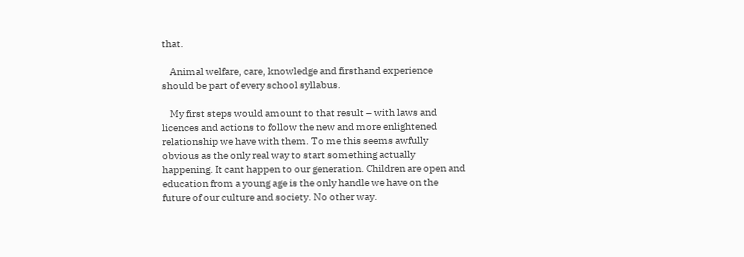that.

    Animal welfare, care, knowledge and firsthand experience should be part of every school syllabus.

    My first steps would amount to that result – with laws and licences and actions to follow the new and more enlightened relationship we have with them. To me this seems awfully obvious as the only real way to start something actually happening. It cant happen to our generation. Children are open and education from a young age is the only handle we have on the future of our culture and society. No other way.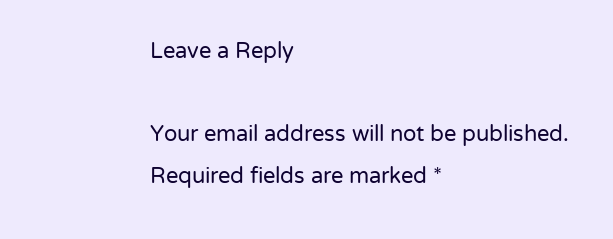Leave a Reply

Your email address will not be published. Required fields are marked *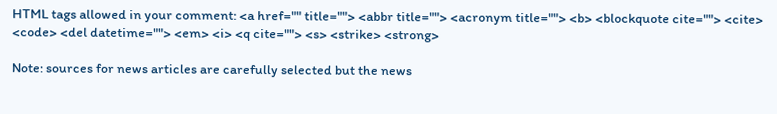HTML tags allowed in your comment: <a href="" title=""> <abbr title=""> <acronym title=""> <b> <blockquote cite=""> <cite> <code> <del datetime=""> <em> <i> <q cite=""> <s> <strike> <strong>

Note: sources for news articles are carefully selected but the news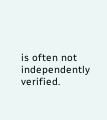is often not independently verified.